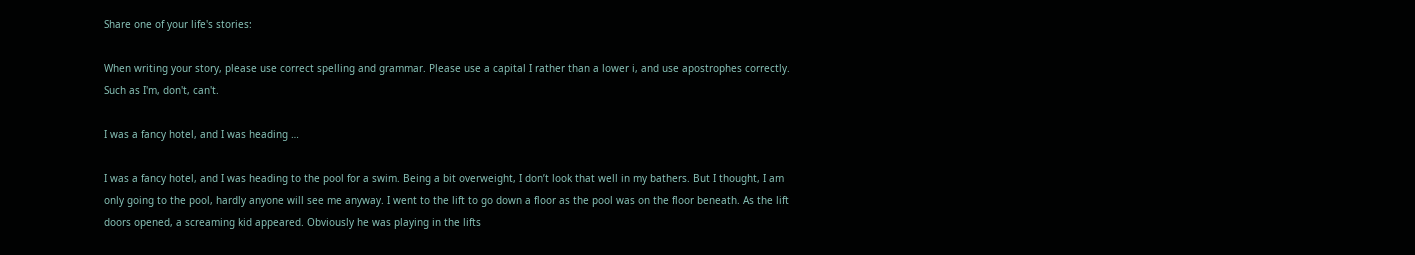Share one of your life's stories:

When writing your story, please use correct spelling and grammar. Please use a capital I rather than a lower i, and use apostrophes correctly. Such as I'm, don't, can't.

I was a fancy hotel, and I was heading …

I was a fancy hotel, and I was heading to the pool for a swim. Being a bit overweight, I don’t look that well in my bathers. But I thought, I am only going to the pool, hardly anyone will see me anyway. I went to the lift to go down a floor as the pool was on the floor beneath. As the lift doors opened, a screaming kid appeared. Obviously he was playing in the lifts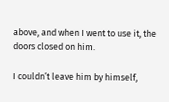above, and when I went to use it, the doors closed on him.

I couldn’t leave him by himself,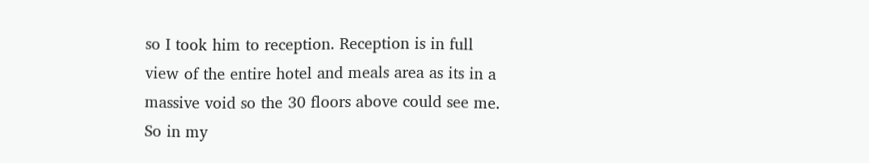so I took him to reception. Reception is in full view of the entire hotel and meals area as its in a massive void so the 30 floors above could see me. So in my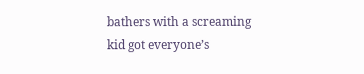bathers with a screaming kid got everyone’s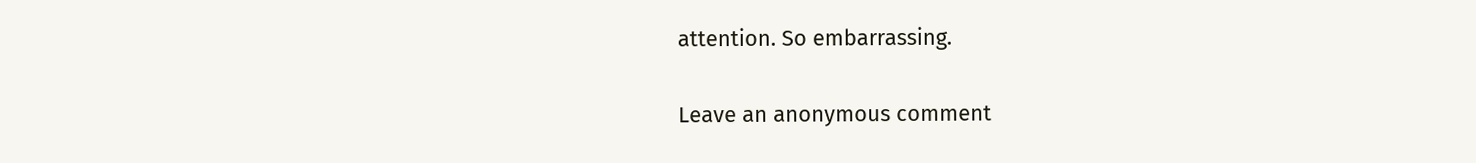attention. So embarrassing.

Leave an anonymous comment